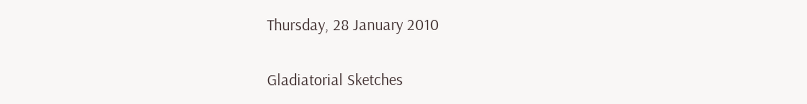Thursday, 28 January 2010

Gladiatorial Sketches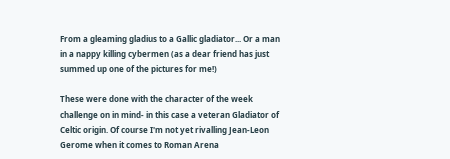From a gleaming gladius to a Gallic gladiator... Or a man in a nappy killing cybermen (as a dear friend has just summed up one of the pictures for me!)

These were done with the character of the week challenge on in mind- in this case a veteran Gladiator of Celtic origin. Of course I'm not yet rivalling Jean-Leon Gerome when it comes to Roman Arena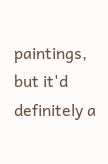paintings, but it'd definitely a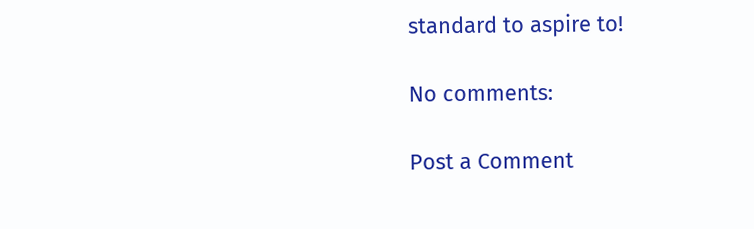standard to aspire to!

No comments:

Post a Comment